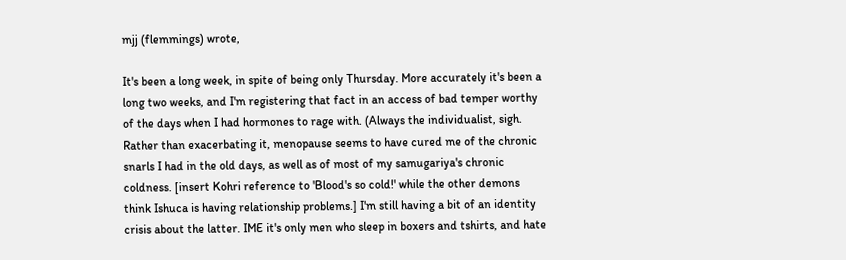mjj (flemmings) wrote,

It's been a long week, in spite of being only Thursday. More accurately it's been a long two weeks, and I'm registering that fact in an access of bad temper worthy of the days when I had hormones to rage with. (Always the individualist, sigh. Rather than exacerbating it, menopause seems to have cured me of the chronic snarls I had in the old days, as well as of most of my samugariya's chronic coldness. [insert Kohri reference to 'Blood's so cold!' while the other demons think Ishuca is having relationship problems.] I'm still having a bit of an identity crisis about the latter. IME it's only men who sleep in boxers and tshirts, and hate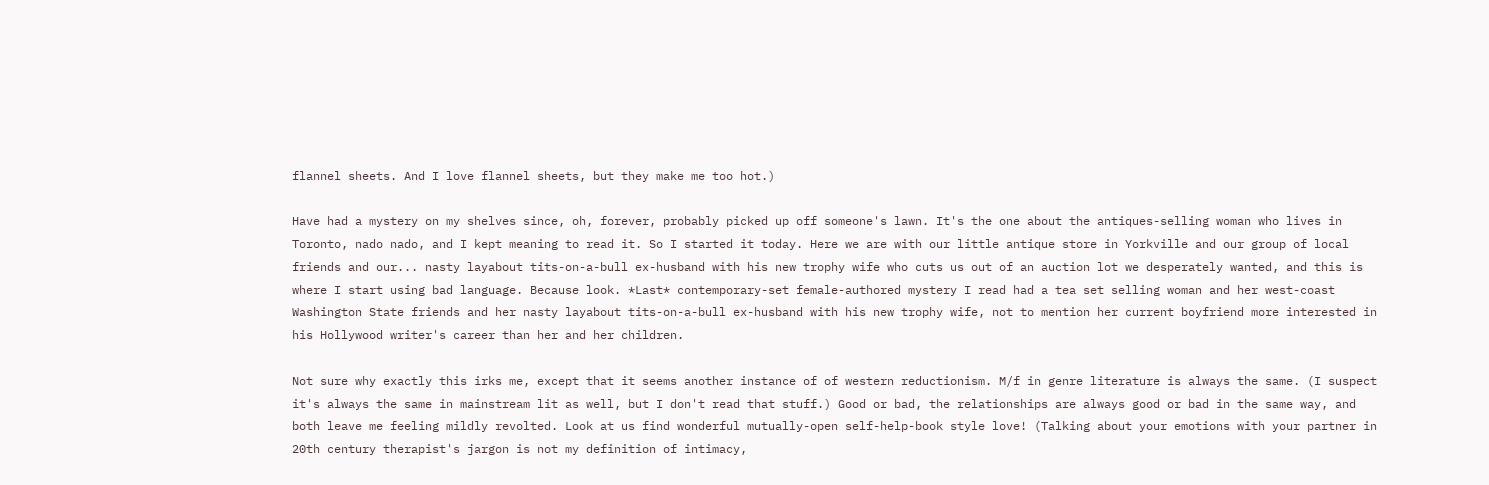flannel sheets. And I love flannel sheets, but they make me too hot.)

Have had a mystery on my shelves since, oh, forever, probably picked up off someone's lawn. It's the one about the antiques-selling woman who lives in Toronto, nado nado, and I kept meaning to read it. So I started it today. Here we are with our little antique store in Yorkville and our group of local friends and our... nasty layabout tits-on-a-bull ex-husband with his new trophy wife who cuts us out of an auction lot we desperately wanted, and this is where I start using bad language. Because look. *Last* contemporary-set female-authored mystery I read had a tea set selling woman and her west-coast Washington State friends and her nasty layabout tits-on-a-bull ex-husband with his new trophy wife, not to mention her current boyfriend more interested in his Hollywood writer's career than her and her children.

Not sure why exactly this irks me, except that it seems another instance of of western reductionism. M/f in genre literature is always the same. (I suspect it's always the same in mainstream lit as well, but I don't read that stuff.) Good or bad, the relationships are always good or bad in the same way, and both leave me feeling mildly revolted. Look at us find wonderful mutually-open self-help-book style love! (Talking about your emotions with your partner in 20th century therapist's jargon is not my definition of intimacy,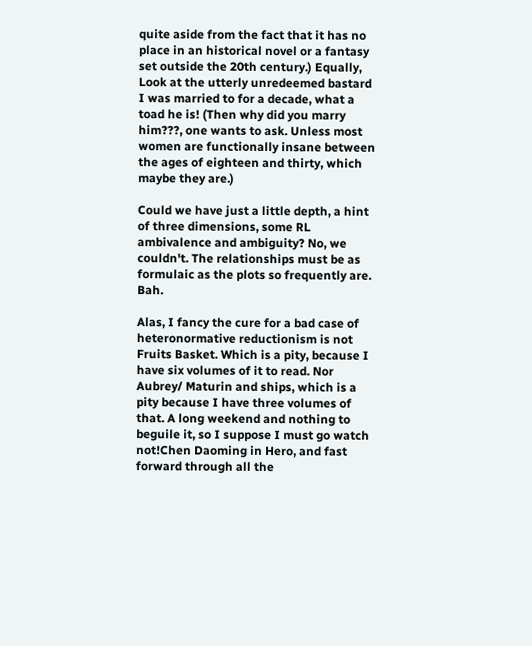quite aside from the fact that it has no place in an historical novel or a fantasy set outside the 20th century.) Equally, Look at the utterly unredeemed bastard I was married to for a decade, what a toad he is! (Then why did you marry him???, one wants to ask. Unless most women are functionally insane between the ages of eighteen and thirty, which maybe they are.)

Could we have just a little depth, a hint of three dimensions, some RL ambivalence and ambiguity? No, we couldn't. The relationships must be as formulaic as the plots so frequently are. Bah.

Alas, I fancy the cure for a bad case of heteronormative reductionism is not Fruits Basket. Which is a pity, because I have six volumes of it to read. Nor Aubrey/ Maturin and ships, which is a pity because I have three volumes of that. A long weekend and nothing to beguile it, so I suppose I must go watch not!Chen Daoming in Hero, and fast forward through all the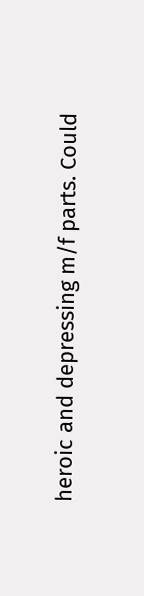heroic and depressing m/f parts. Could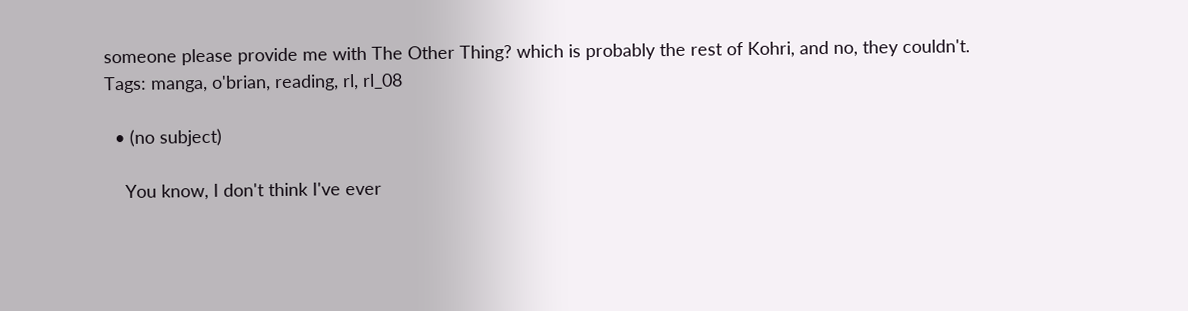someone please provide me with The Other Thing? which is probably the rest of Kohri, and no, they couldn't.
Tags: manga, o'brian, reading, rl, rl_08

  • (no subject)

    You know, I don't think I've ever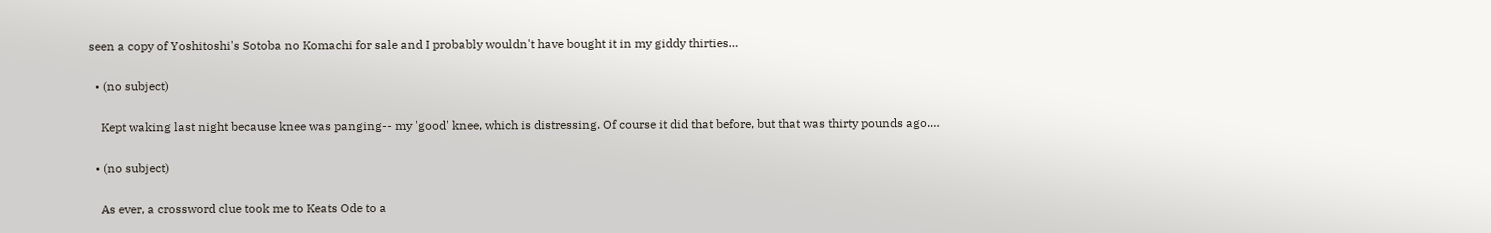seen a copy of Yoshitoshi's Sotoba no Komachi for sale and I probably wouldn't have bought it in my giddy thirties…

  • (no subject)

    Kept waking last night because knee was panging-- my 'good' knee, which is distressing. Of course it did that before, but that was thirty pounds ago.…

  • (no subject)

    As ever, a crossword clue took me to Keats Ode to a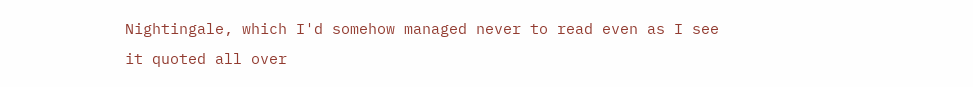Nightingale, which I'd somehow managed never to read even as I see it quoted all over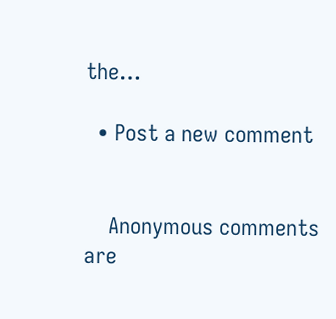the…

  • Post a new comment


    Anonymous comments are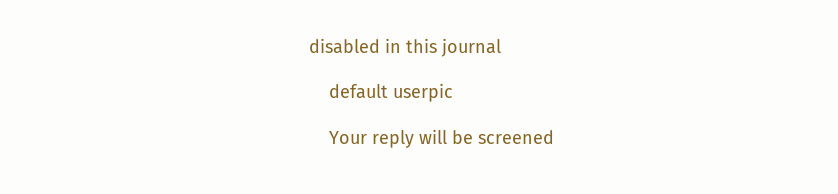disabled in this journal

    default userpic

    Your reply will be screened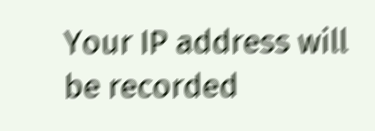Your IP address will be recorded